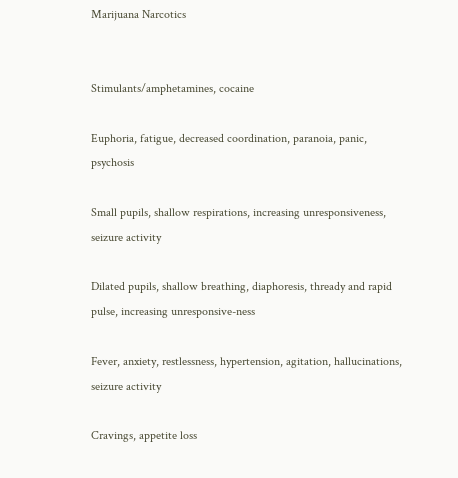Marijuana Narcotics


Stimulants/amphetamines, cocaine

Euphoria, fatigue, decreased coordination, paranoia, panic, psychosis

Small pupils, shallow respirations, increasing unresponsiveness, seizure activity

Dilated pupils, shallow breathing, diaphoresis, thready and rapid pulse, increasing unresponsive-ness

Fever, anxiety, restlessness, hypertension, agitation, hallucinations, seizure activity

Cravings, appetite loss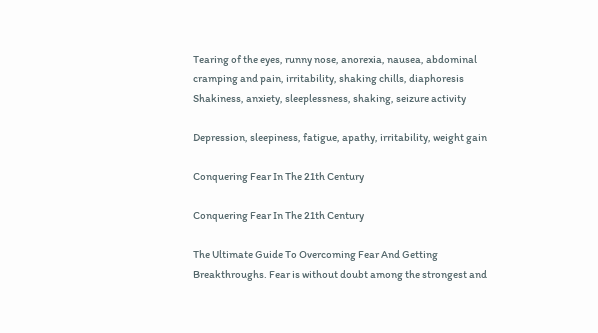Tearing of the eyes, runny nose, anorexia, nausea, abdominal cramping and pain, irritability, shaking chills, diaphoresis Shakiness, anxiety, sleeplessness, shaking, seizure activity

Depression, sleepiness, fatigue, apathy, irritability, weight gain

Conquering Fear In The 21th Century

Conquering Fear In The 21th Century

The Ultimate Guide To Overcoming Fear And Getting Breakthroughs. Fear is without doubt among the strongest and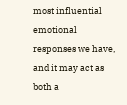most influential emotional responses we have, and it may act as both a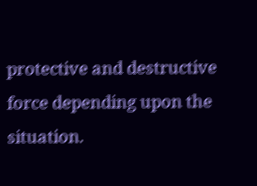protective and destructive force depending upon the situation.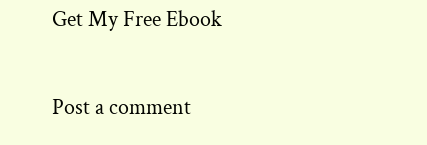Get My Free Ebook

Post a comment